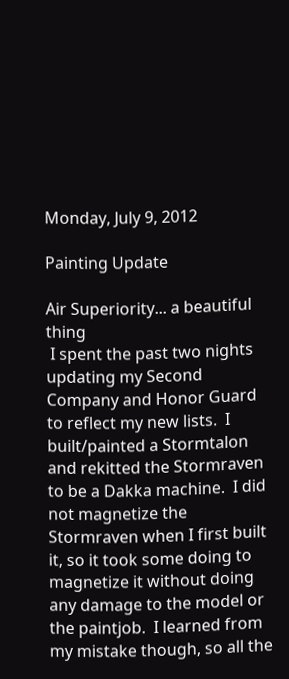Monday, July 9, 2012

Painting Update

Air Superiority... a beautiful thing
 I spent the past two nights updating my Second Company and Honor Guard to reflect my new lists.  I built/painted a Stormtalon and rekitted the Stormraven to be a Dakka machine.  I did not magnetize the Stormraven when I first built it, so it took some doing to magnetize it without doing any damage to the model or the paintjob.  I learned from my mistake though, so all the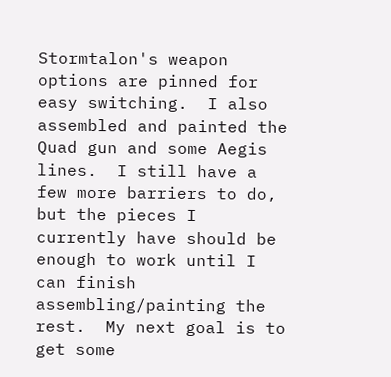Stormtalon's weapon options are pinned for easy switching.  I also assembled and painted the Quad gun and some Aegis lines.  I still have a few more barriers to do, but the pieces I currently have should be enough to work until I can finish assembling/painting the rest.  My next goal is to get some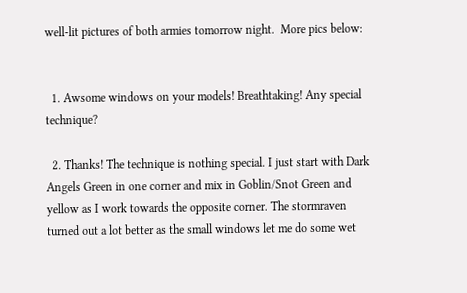well-lit pictures of both armies tomorrow night.  More pics below:


  1. Awsome windows on your models! Breathtaking! Any special technique?

  2. Thanks! The technique is nothing special. I just start with Dark Angels Green in one corner and mix in Goblin/Snot Green and yellow as I work towards the opposite corner. The stormraven turned out a lot better as the small windows let me do some wet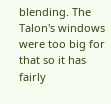blending. The Talon's windows were too big for that so it has fairly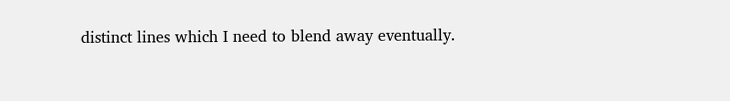distinct lines which I need to blend away eventually.